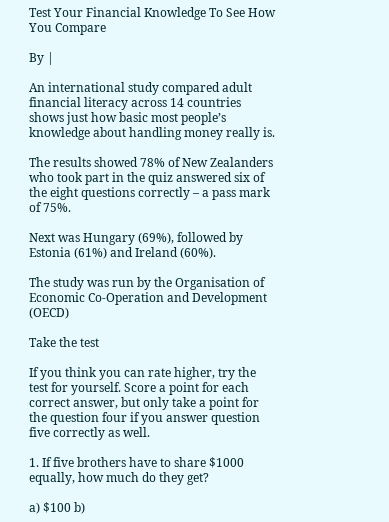Test Your Financial Knowledge To See How You Compare

By |

An international study compared adult financial literacy across 14 countries shows just how basic most people’s knowledge about handling money really is.

The results showed 78% of New Zealanders who took part in the quiz answered six of the eight questions correctly – a pass mark of 75%.

Next was Hungary (69%), followed by Estonia (61%) and Ireland (60%).

The study was run by the Organisation of Economic Co-Operation and Development (OECD)

Take the test

If you think you can rate higher, try the test for yourself. Score a point for each correct answer, but only take a point for the question four if you answer question five correctly as well.

1. If five brothers have to share $1000 equally, how much do they get?

a) $100 b)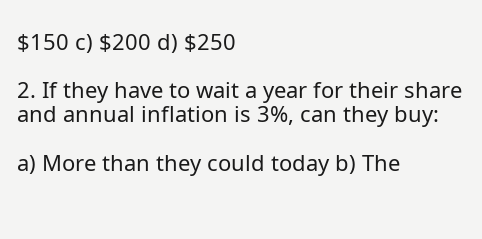$150 c) $200 d) $250

2. If they have to wait a year for their share and annual inflation is 3%, can they buy:

a) More than they could today b) The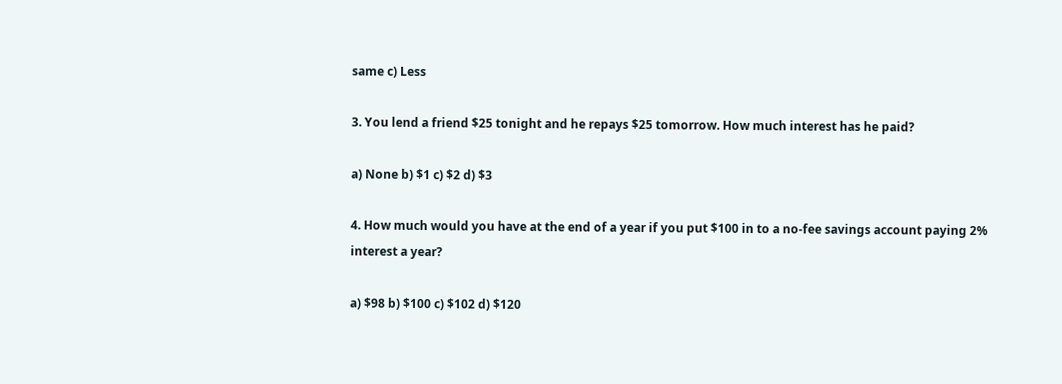same c) Less

3. You lend a friend $25 tonight and he repays $25 tomorrow. How much interest has he paid?

a) None b) $1 c) $2 d) $3

4. How much would you have at the end of a year if you put $100 in to a no-fee savings account paying 2% interest a year?

a) $98 b) $100 c) $102 d) $120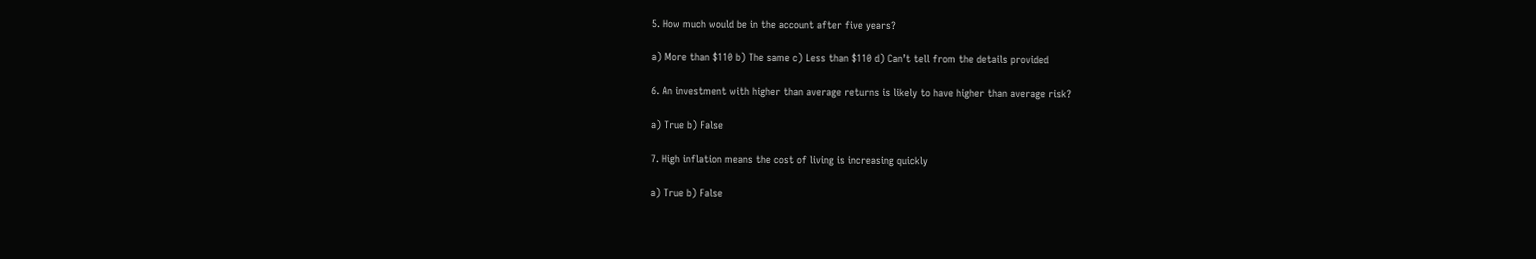5. How much would be in the account after five years?

a) More than $110 b) The same c) Less than $110 d) Can’t tell from the details provided

6. An investment with higher than average returns is likely to have higher than average risk?

a) True b) False

7. High inflation means the cost of living is increasing quickly

a) True b) False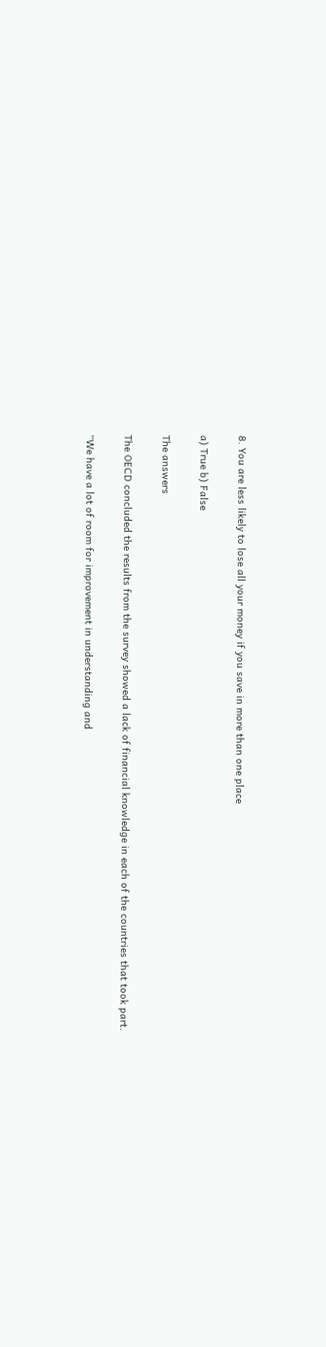8. You are less likely to lose all your money if you save in more than one place

a) True b) False

The answers

The OECD concluded the results from the survey showed a lack of financial knowledge in each of the countries that took part.

“We have a lot of room for improvement in understanding and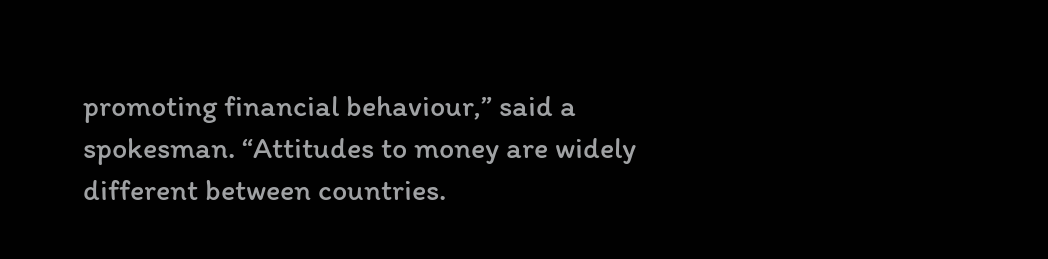promoting financial behaviour,” said a spokesman. “Attitudes to money are widely different between countries.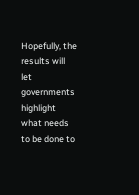Hopefully, the results will let governments highlight what needs to be done to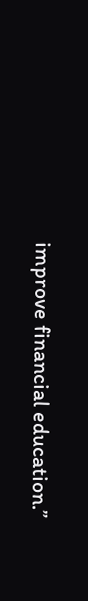improve financial education.”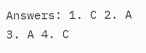Answers: 1. C 2. A 3. A 4. C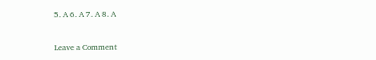5. A 6. A 7. A 8. A


Leave a Comment